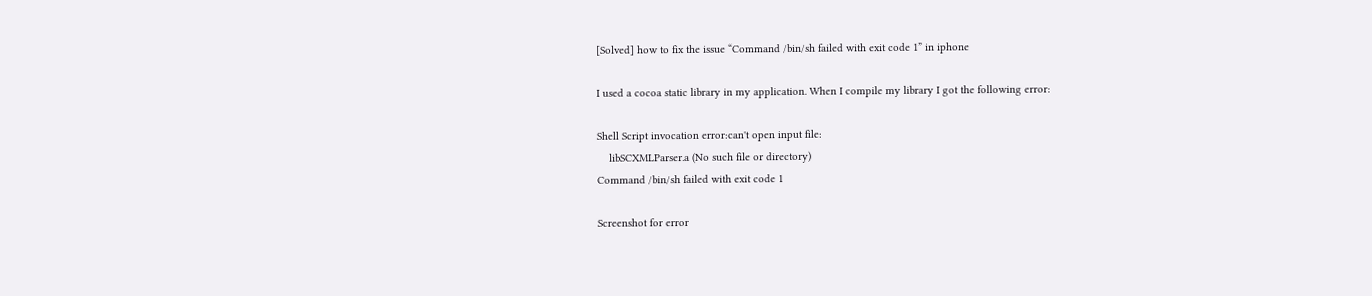[Solved] how to fix the issue “Command /bin/sh failed with exit code 1” in iphone

I used a cocoa static library in my application. When I compile my library I got the following error:

Shell Script invocation error:can't open input file:
    libSCXMLParser.a (No such file or directory)
Command /bin/sh failed with exit code 1

Screenshot for error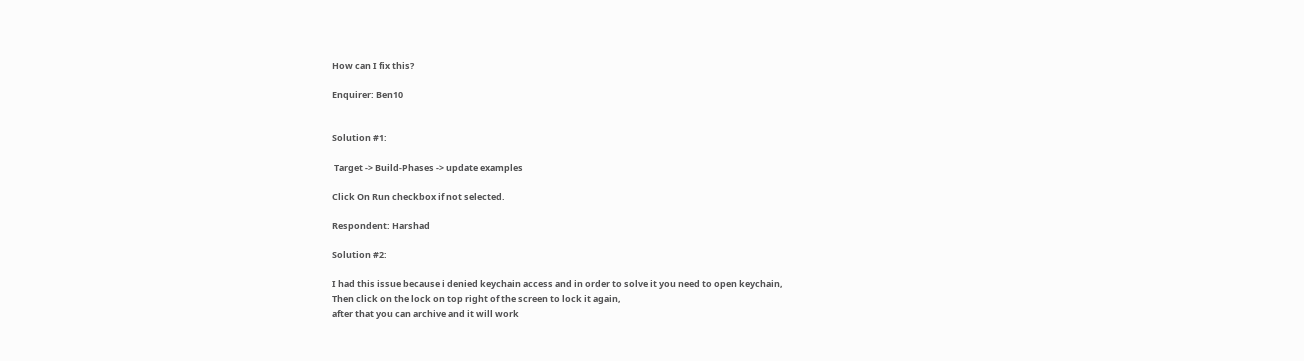How can I fix this?

Enquirer: Ben10


Solution #1:

 Target -> Build-Phases -> update examples

Click On Run checkbox if not selected.

Respondent: Harshad

Solution #2:

I had this issue because i denied keychain access and in order to solve it you need to open keychain,
Then click on the lock on top right of the screen to lock it again,
after that you can archive and it will work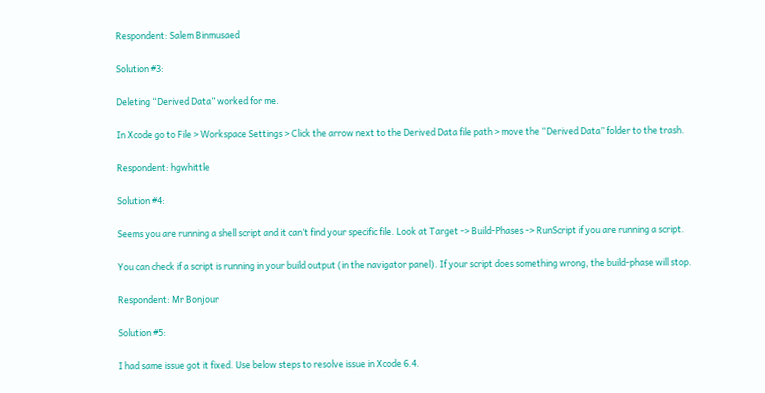Respondent: Salem Binmusaed

Solution #3:

Deleting “Derived Data” worked for me.

In Xcode go to File > Workspace Settings > Click the arrow next to the Derived Data file path > move the “Derived Data” folder to the trash.

Respondent: hgwhittle

Solution #4:

Seems you are running a shell script and it can’t find your specific file. Look at Target -> Build-Phases -> RunScript if you are running a script.

You can check if a script is running in your build output (in the navigator panel). If your script does something wrong, the build-phase will stop.

Respondent: Mr Bonjour

Solution #5:

I had same issue got it fixed. Use below steps to resolve issue in Xcode 6.4.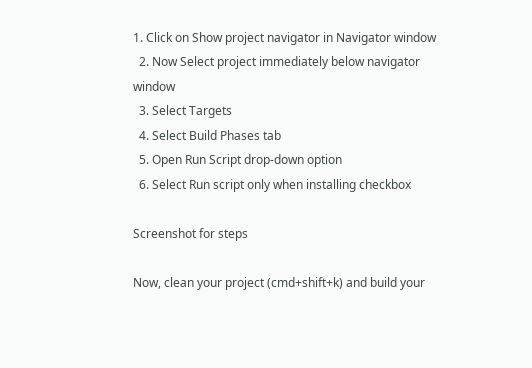1. Click on Show project navigator in Navigator window
  2. Now Select project immediately below navigator window
  3. Select Targets
  4. Select Build Phases tab
  5. Open Run Script drop-down option
  6. Select Run script only when installing checkbox

Screenshot for steps

Now, clean your project (cmd+shift+k) and build your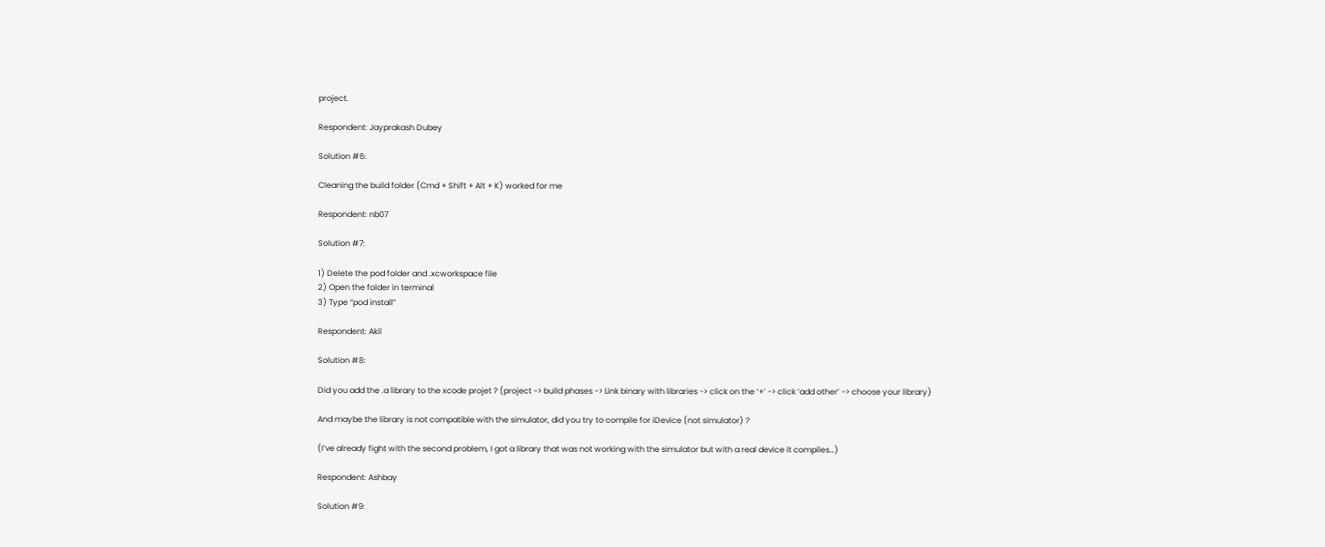project.

Respondent: Jayprakash Dubey

Solution #6:

Cleaning the build folder (Cmd + Shift + Alt + K) worked for me

Respondent: nb07

Solution #7:

1) Delete the pod folder and .xcworkspace file
2) Open the folder in terminal
3) Type “pod install”

Respondent: Akil

Solution #8:

Did you add the .a library to the xcode projet ? (project -> build phases -> Link binary with libraries -> click on the ‘+’ -> click ‘add other’ -> choose your library)

And maybe the library is not compatible with the simulator, did you try to compile for iDevice (not simulator) ?

(I’ve already fight with the second problem, I got a library that was not working with the simulator but with a real device it compiles…)

Respondent: Ashbay

Solution #9: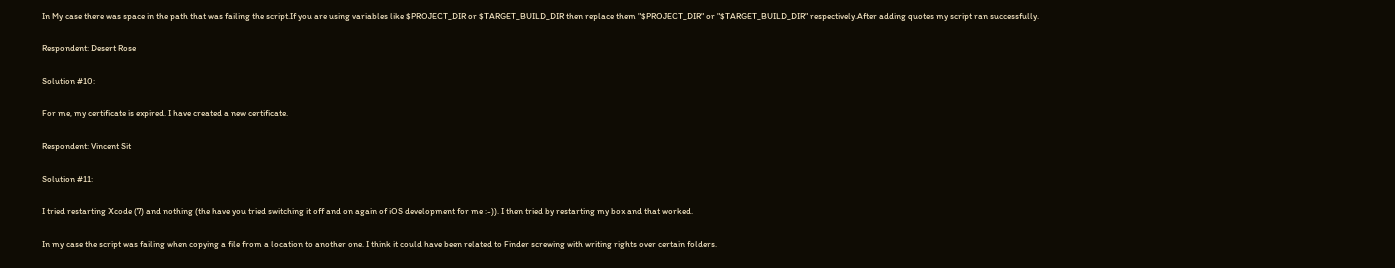In My case there was space in the path that was failing the script.If you are using variables like $PROJECT_DIR or $TARGET_BUILD_DIR then replace them "$PROJECT_DIR" or "$TARGET_BUILD_DIR" respectively.After adding quotes my script ran successfully.

Respondent: Desert Rose

Solution #10:

For me, my certificate is expired. I have created a new certificate.

Respondent: Vincent Sit

Solution #11:

I tried restarting Xcode (7) and nothing (the have you tried switching it off and on again of iOS development for me :-)). I then tried by restarting my box and that worked.

In my case the script was failing when copying a file from a location to another one. I think it could have been related to Finder screwing with writing rights over certain folders.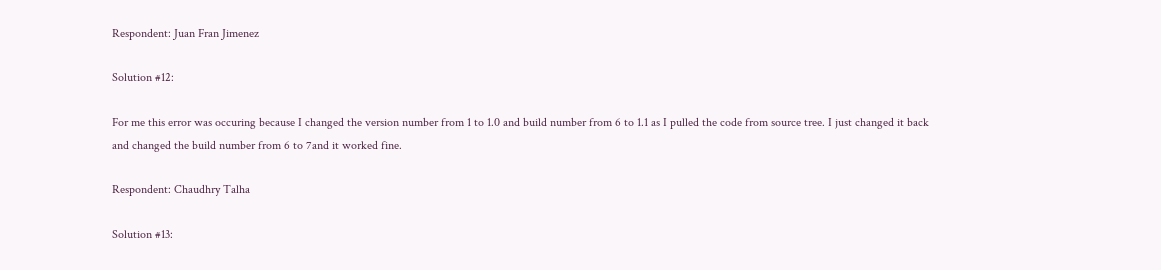Respondent: Juan Fran Jimenez

Solution #12:

For me this error was occuring because I changed the version number from 1 to 1.0 and build number from 6 to 1.1 as I pulled the code from source tree. I just changed it back and changed the build number from 6 to 7and it worked fine.

Respondent: Chaudhry Talha

Solution #13: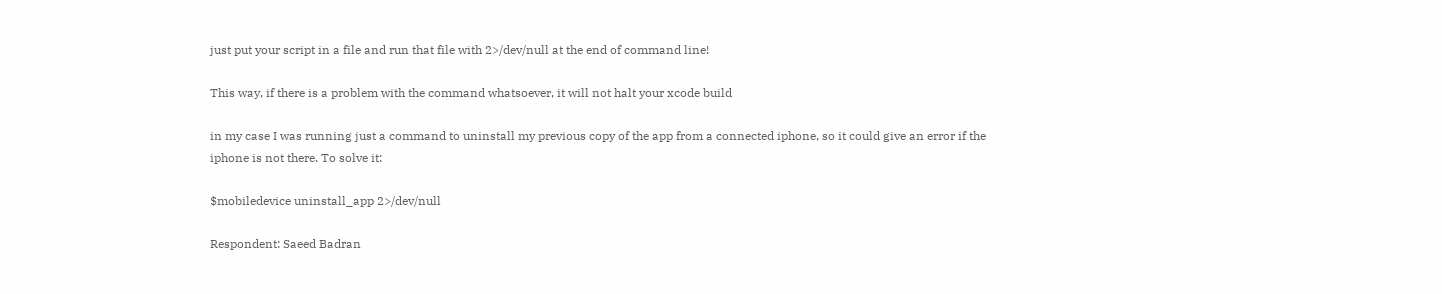just put your script in a file and run that file with 2>/dev/null at the end of command line!

This way, if there is a problem with the command whatsoever, it will not halt your xcode build

in my case I was running just a command to uninstall my previous copy of the app from a connected iphone, so it could give an error if the iphone is not there. To solve it:

$mobiledevice uninstall_app 2>/dev/null

Respondent: Saeed Badran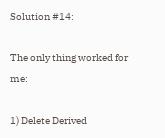Solution #14:

The only thing worked for me:

1) Delete Derived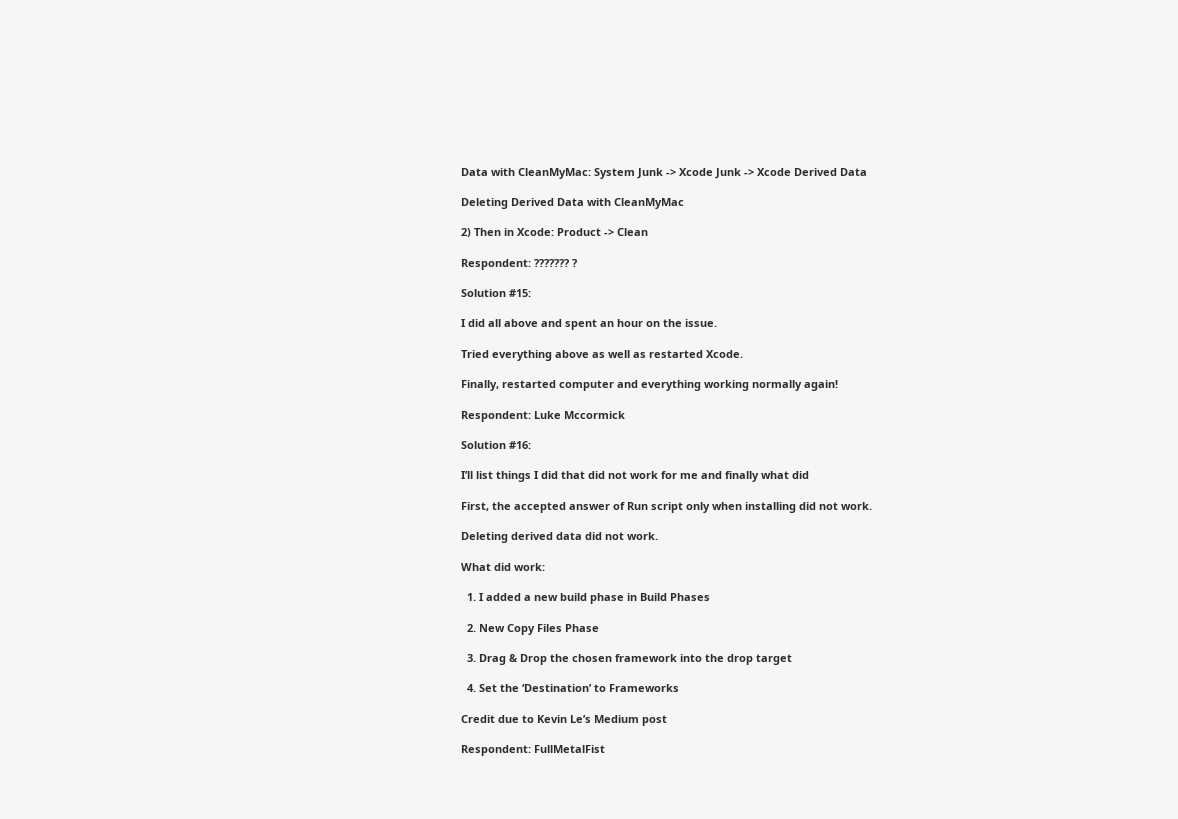Data with CleanMyMac: System Junk -> Xcode Junk -> Xcode Derived Data

Deleting Derived Data with CleanMyMac

2) Then in Xcode: Product -> Clean

Respondent: ??????? ?

Solution #15:

I did all above and spent an hour on the issue.

Tried everything above as well as restarted Xcode.

Finally, restarted computer and everything working normally again!

Respondent: Luke Mccormick

Solution #16:

I’ll list things I did that did not work for me and finally what did

First, the accepted answer of Run script only when installing did not work.

Deleting derived data did not work.

What did work:

  1. I added a new build phase in Build Phases

  2. New Copy Files Phase

  3. Drag & Drop the chosen framework into the drop target

  4. Set the ‘Destination’ to Frameworks

Credit due to Kevin Le’s Medium post

Respondent: FullMetalFist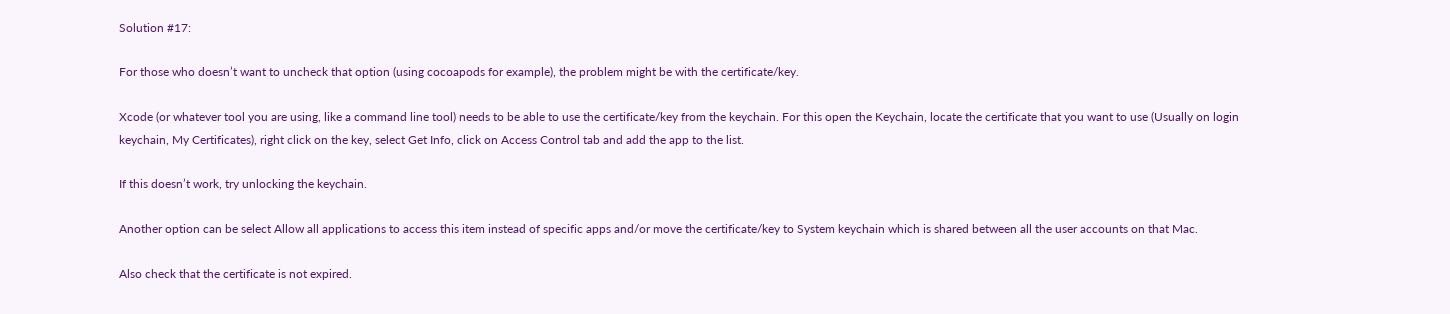Solution #17:

For those who doesn’t want to uncheck that option (using cocoapods for example), the problem might be with the certificate/key.

Xcode (or whatever tool you are using, like a command line tool) needs to be able to use the certificate/key from the keychain. For this open the Keychain, locate the certificate that you want to use (Usually on login keychain, My Certificates), right click on the key, select Get Info, click on Access Control tab and add the app to the list.

If this doesn’t work, try unlocking the keychain.

Another option can be select Allow all applications to access this item instead of specific apps and/or move the certificate/key to System keychain which is shared between all the user accounts on that Mac.

Also check that the certificate is not expired.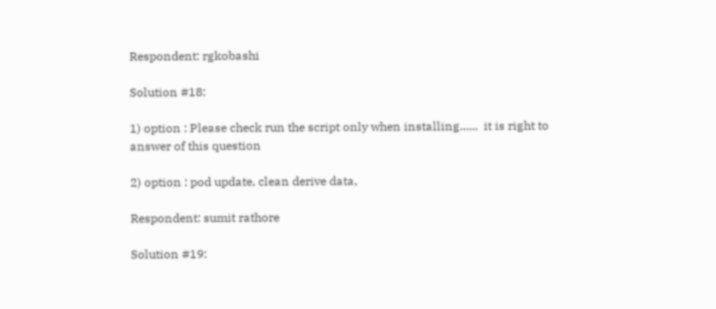Respondent: rgkobashi

Solution #18:

1) option : Please check run the script only when installing......  it is right to answer of this question

2) option : pod update, clean derive data,

Respondent: sumit rathore

Solution #19: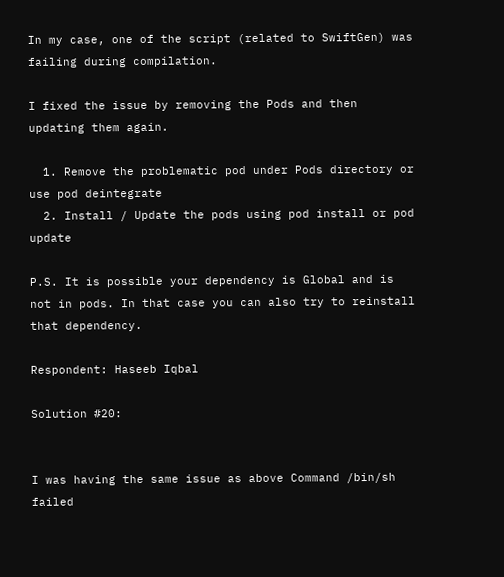In my case, one of the script (related to SwiftGen) was failing during compilation.

I fixed the issue by removing the Pods and then updating them again.

  1. Remove the problematic pod under Pods directory or use pod deintegrate
  2. Install / Update the pods using pod install or pod update

P.S. It is possible your dependency is Global and is not in pods. In that case you can also try to reinstall that dependency.

Respondent: Haseeb Iqbal

Solution #20:


I was having the same issue as above Command /bin/sh failed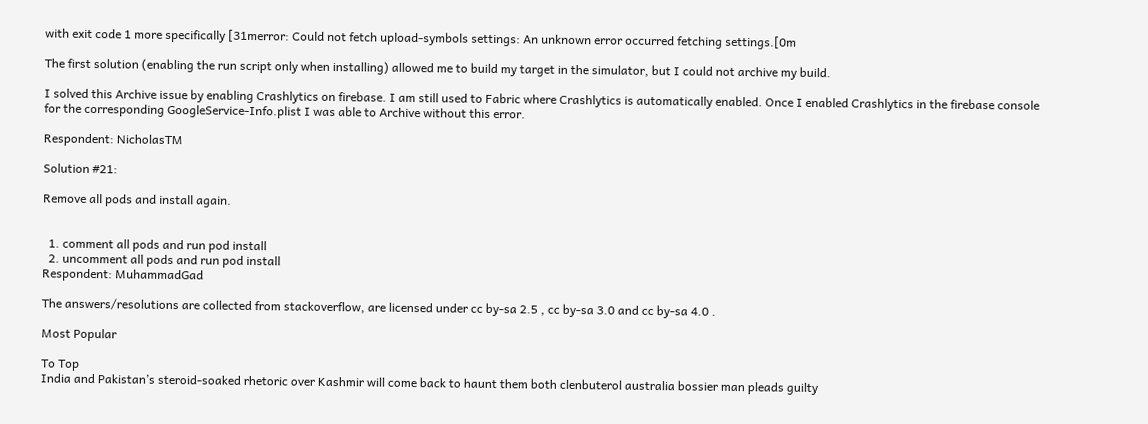with exit code 1 more specifically [31merror: Could not fetch upload-symbols settings: An unknown error occurred fetching settings.[0m

The first solution (enabling the run script only when installing) allowed me to build my target in the simulator, but I could not archive my build.

I solved this Archive issue by enabling Crashlytics on firebase. I am still used to Fabric where Crashlytics is automatically enabled. Once I enabled Crashlytics in the firebase console for the corresponding GoogleService-Info.plist I was able to Archive without this error.

Respondent: NicholasTM

Solution #21:

Remove all pods and install again.


  1. comment all pods and run pod install
  2. uncomment all pods and run pod install
Respondent: MuhammadGad

The answers/resolutions are collected from stackoverflow, are licensed under cc by-sa 2.5 , cc by-sa 3.0 and cc by-sa 4.0 .

Most Popular

To Top
India and Pakistan’s steroid-soaked rhetoric over Kashmir will come back to haunt them both clenbuterol australia bossier man pleads guilty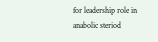for leadership role in anabolic steriod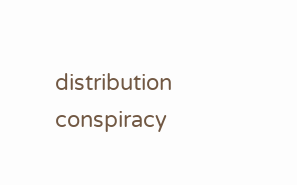distribution conspiracy